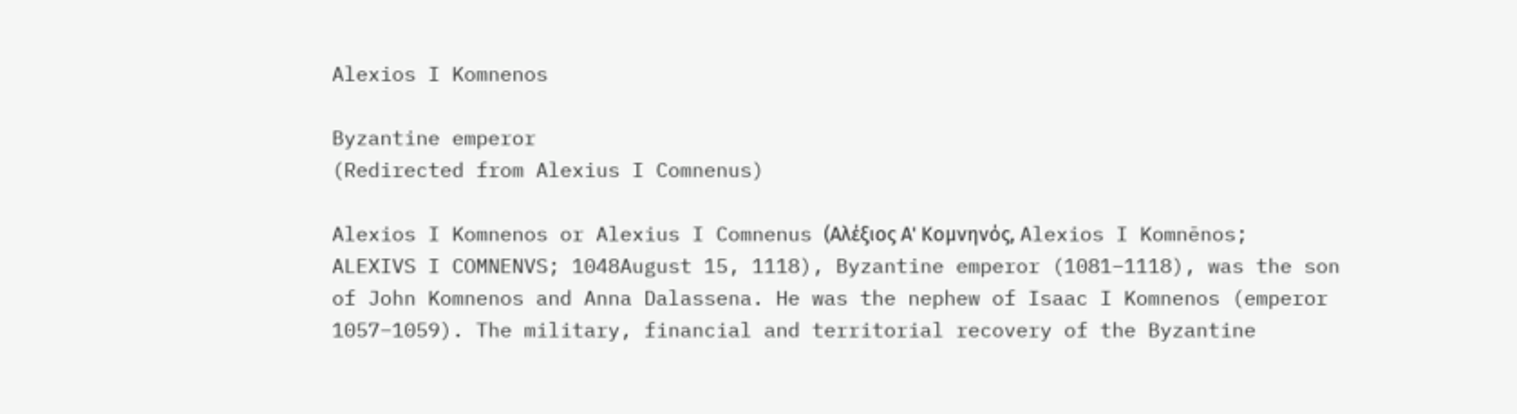Alexios I Komnenos

Byzantine emperor
(Redirected from Alexius I Comnenus)

Alexios I Komnenos or Alexius I Comnenus (Αλέξιος Α' Κομνηνός, Alexios I Komnēnos; ALEXIVS I COMNENVS; 1048August 15, 1118), Byzantine emperor (1081–1118), was the son of John Komnenos and Anna Dalassena. He was the nephew of Isaac I Komnenos (emperor 1057–1059). The military, financial and territorial recovery of the Byzantine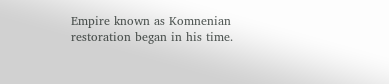Empire known as Komnenian restoration began in his time.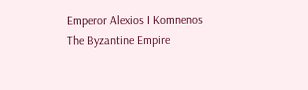Emperor Alexios I Komnenos
The Byzantine Empire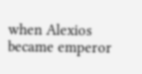when Alexios became emperor